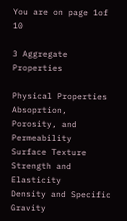You are on page 1of 10

3 Aggregate Properties

Physical Properties
Absoprtion, Porosity, and Permeability
Surface Texture
Strength and Elasticity
Density and Specific Gravity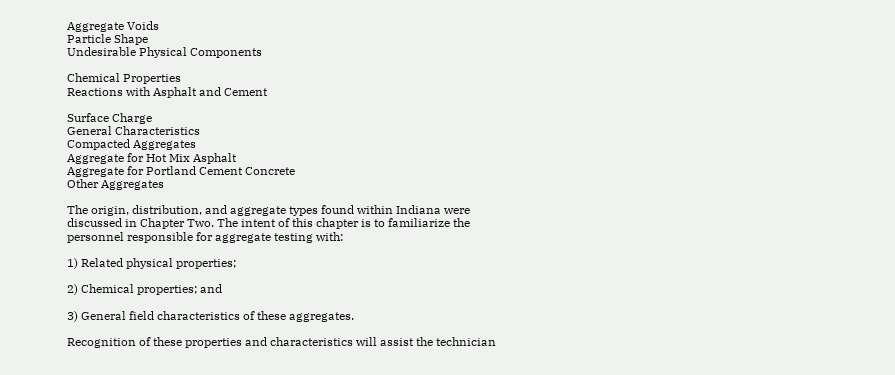Aggregate Voids
Particle Shape
Undesirable Physical Components

Chemical Properties
Reactions with Asphalt and Cement

Surface Charge
General Characteristics
Compacted Aggregates
Aggregate for Hot Mix Asphalt
Aggregate for Portland Cement Concrete
Other Aggregates

The origin, distribution, and aggregate types found within Indiana were
discussed in Chapter Two. The intent of this chapter is to familiarize the
personnel responsible for aggregate testing with:

1) Related physical properties;

2) Chemical properties; and

3) General field characteristics of these aggregates.

Recognition of these properties and characteristics will assist the technician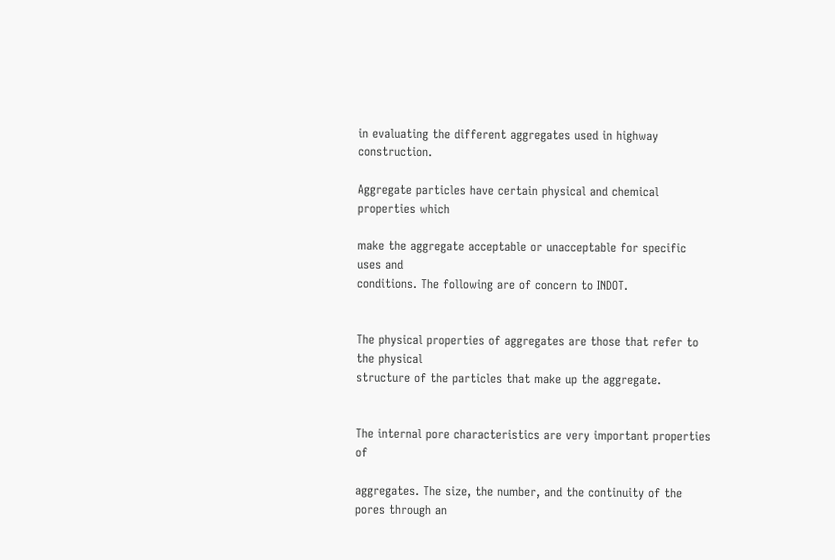in evaluating the different aggregates used in highway construction.

Aggregate particles have certain physical and chemical properties which

make the aggregate acceptable or unacceptable for specific uses and
conditions. The following are of concern to INDOT.


The physical properties of aggregates are those that refer to the physical
structure of the particles that make up the aggregate.


The internal pore characteristics are very important properties of

aggregates. The size, the number, and the continuity of the pores through an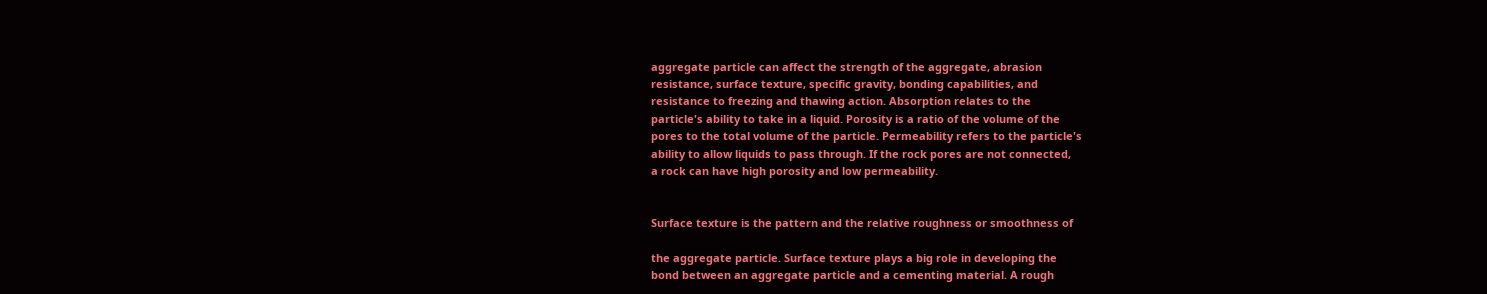aggregate particle can affect the strength of the aggregate, abrasion
resistance, surface texture, specific gravity, bonding capabilities, and
resistance to freezing and thawing action. Absorption relates to the
particle's ability to take in a liquid. Porosity is a ratio of the volume of the
pores to the total volume of the particle. Permeability refers to the particle's
ability to allow liquids to pass through. If the rock pores are not connected,
a rock can have high porosity and low permeability.


Surface texture is the pattern and the relative roughness or smoothness of

the aggregate particle. Surface texture plays a big role in developing the
bond between an aggregate particle and a cementing material. A rough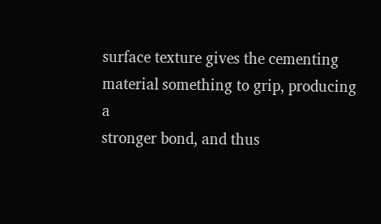surface texture gives the cementing material something to grip, producing a
stronger bond, and thus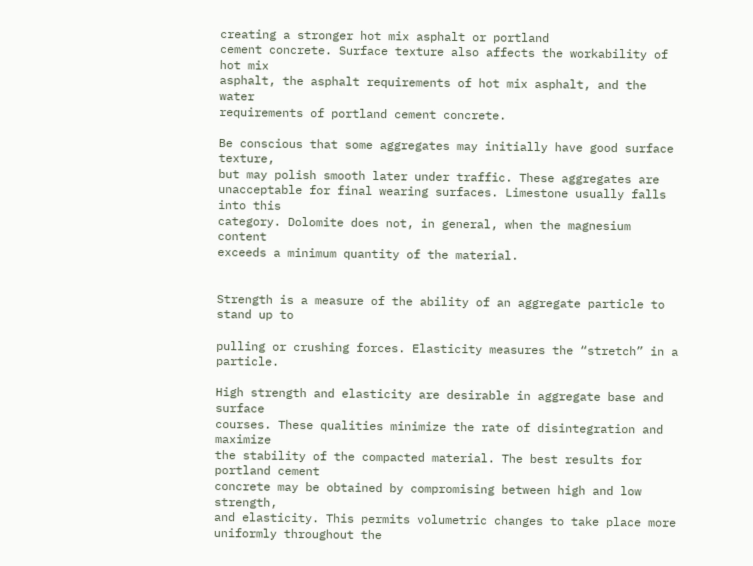creating a stronger hot mix asphalt or portland
cement concrete. Surface texture also affects the workability of hot mix
asphalt, the asphalt requirements of hot mix asphalt, and the water
requirements of portland cement concrete.

Be conscious that some aggregates may initially have good surface texture,
but may polish smooth later under traffic. These aggregates are
unacceptable for final wearing surfaces. Limestone usually falls into this
category. Dolomite does not, in general, when the magnesium content
exceeds a minimum quantity of the material.


Strength is a measure of the ability of an aggregate particle to stand up to

pulling or crushing forces. Elasticity measures the “stretch” in a particle.

High strength and elasticity are desirable in aggregate base and surface
courses. These qualities minimize the rate of disintegration and maximize
the stability of the compacted material. The best results for portland cement
concrete may be obtained by compromising between high and low strength,
and elasticity. This permits volumetric changes to take place more
uniformly throughout the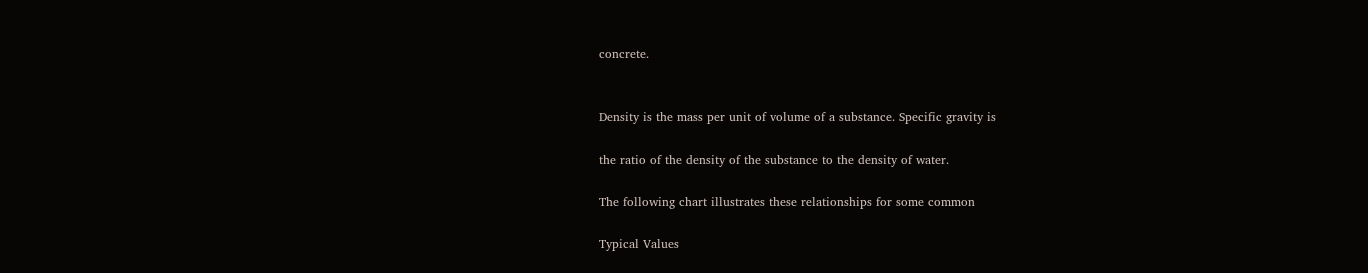concrete.


Density is the mass per unit of volume of a substance. Specific gravity is

the ratio of the density of the substance to the density of water.

The following chart illustrates these relationships for some common

Typical Values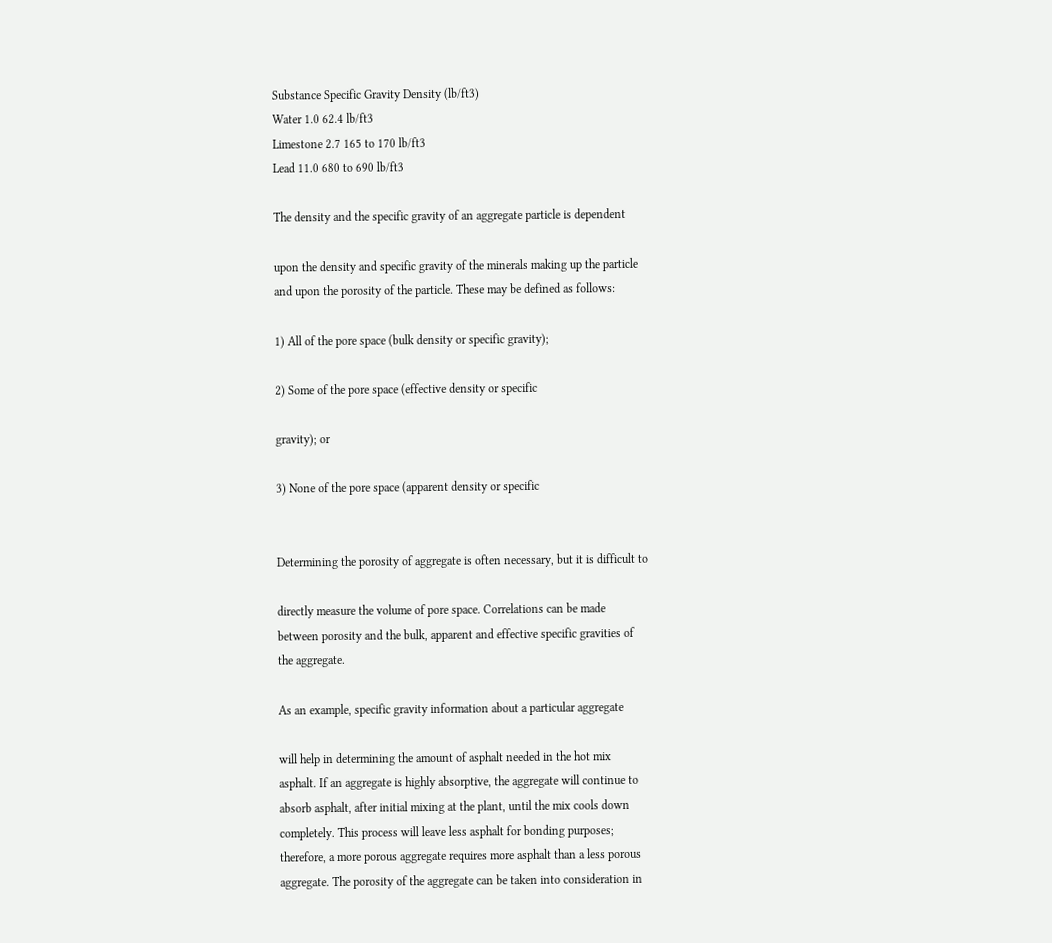Substance Specific Gravity Density (lb/ft3)
Water 1.0 62.4 lb/ft3
Limestone 2.7 165 to 170 lb/ft3
Lead 11.0 680 to 690 lb/ft3

The density and the specific gravity of an aggregate particle is dependent

upon the density and specific gravity of the minerals making up the particle
and upon the porosity of the particle. These may be defined as follows:

1) All of the pore space (bulk density or specific gravity);

2) Some of the pore space (effective density or specific

gravity); or

3) None of the pore space (apparent density or specific


Determining the porosity of aggregate is often necessary, but it is difficult to

directly measure the volume of pore space. Correlations can be made
between porosity and the bulk, apparent and effective specific gravities of
the aggregate.

As an example, specific gravity information about a particular aggregate

will help in determining the amount of asphalt needed in the hot mix
asphalt. If an aggregate is highly absorptive, the aggregate will continue to
absorb asphalt, after initial mixing at the plant, until the mix cools down
completely. This process will leave less asphalt for bonding purposes;
therefore, a more porous aggregate requires more asphalt than a less porous
aggregate. The porosity of the aggregate can be taken into consideration in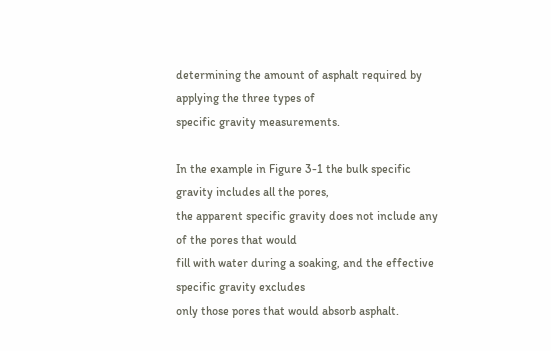determining the amount of asphalt required by applying the three types of
specific gravity measurements.

In the example in Figure 3-1 the bulk specific gravity includes all the pores,
the apparent specific gravity does not include any of the pores that would
fill with water during a soaking, and the effective specific gravity excludes
only those pores that would absorb asphalt.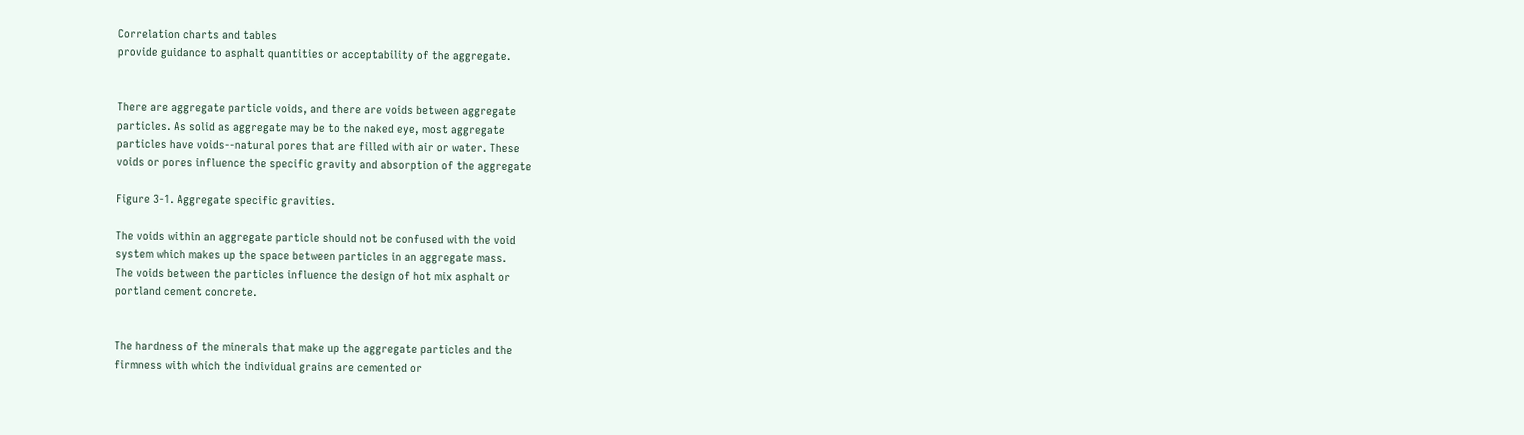Correlation charts and tables
provide guidance to asphalt quantities or acceptability of the aggregate.


There are aggregate particle voids, and there are voids between aggregate
particles. As solid as aggregate may be to the naked eye, most aggregate
particles have voids--natural pores that are filled with air or water. These
voids or pores influence the specific gravity and absorption of the aggregate

Figure 3-1. Aggregate specific gravities.

The voids within an aggregate particle should not be confused with the void
system which makes up the space between particles in an aggregate mass.
The voids between the particles influence the design of hot mix asphalt or
portland cement concrete.


The hardness of the minerals that make up the aggregate particles and the
firmness with which the individual grains are cemented or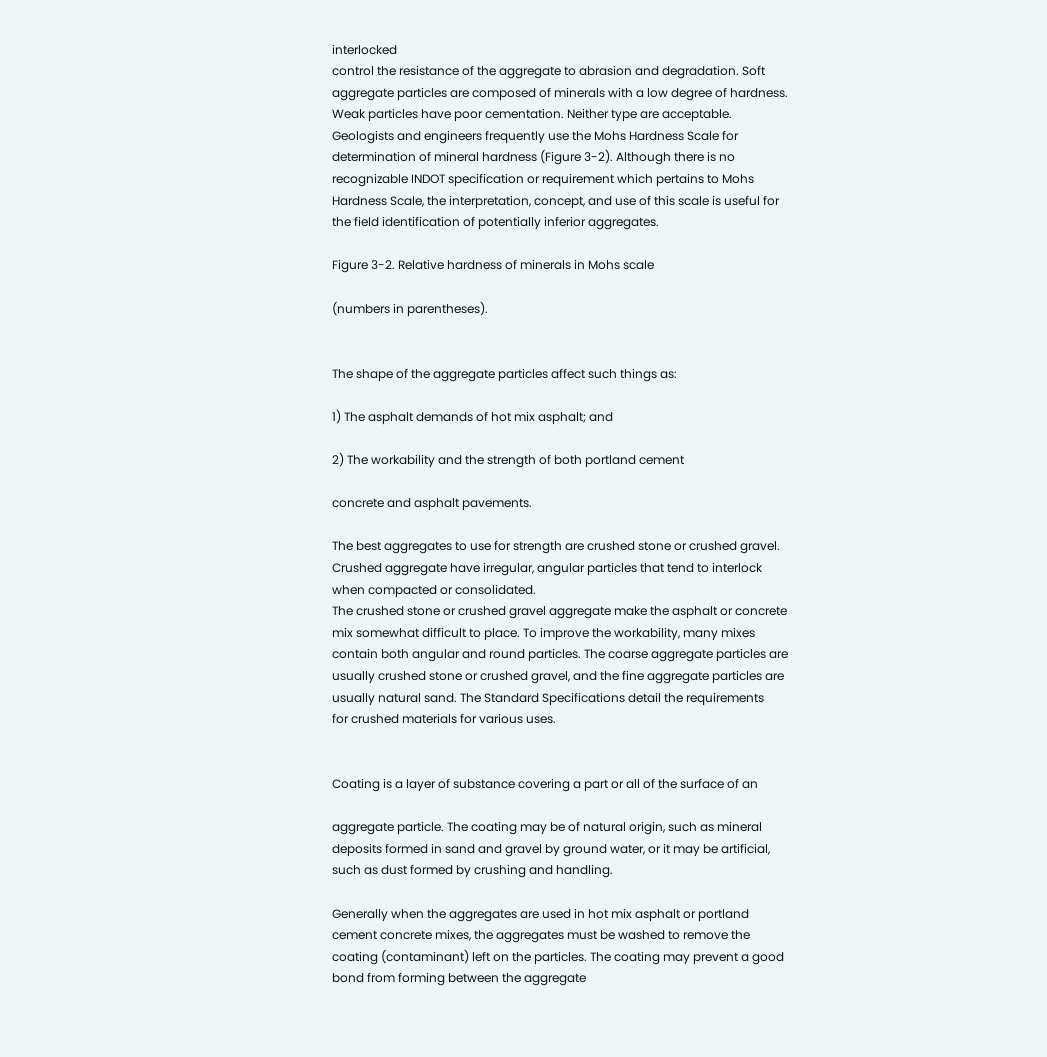interlocked
control the resistance of the aggregate to abrasion and degradation. Soft
aggregate particles are composed of minerals with a low degree of hardness.
Weak particles have poor cementation. Neither type are acceptable.
Geologists and engineers frequently use the Mohs Hardness Scale for
determination of mineral hardness (Figure 3-2). Although there is no
recognizable INDOT specification or requirement which pertains to Mohs
Hardness Scale, the interpretation, concept, and use of this scale is useful for
the field identification of potentially inferior aggregates.

Figure 3-2. Relative hardness of minerals in Mohs scale

(numbers in parentheses).


The shape of the aggregate particles affect such things as:

1) The asphalt demands of hot mix asphalt; and

2) The workability and the strength of both portland cement

concrete and asphalt pavements.

The best aggregates to use for strength are crushed stone or crushed gravel.
Crushed aggregate have irregular, angular particles that tend to interlock
when compacted or consolidated.
The crushed stone or crushed gravel aggregate make the asphalt or concrete
mix somewhat difficult to place. To improve the workability, many mixes
contain both angular and round particles. The coarse aggregate particles are
usually crushed stone or crushed gravel, and the fine aggregate particles are
usually natural sand. The Standard Specifications detail the requirements
for crushed materials for various uses.


Coating is a layer of substance covering a part or all of the surface of an

aggregate particle. The coating may be of natural origin, such as mineral
deposits formed in sand and gravel by ground water, or it may be artificial,
such as dust formed by crushing and handling.

Generally when the aggregates are used in hot mix asphalt or portland
cement concrete mixes, the aggregates must be washed to remove the
coating (contaminant) left on the particles. The coating may prevent a good
bond from forming between the aggregate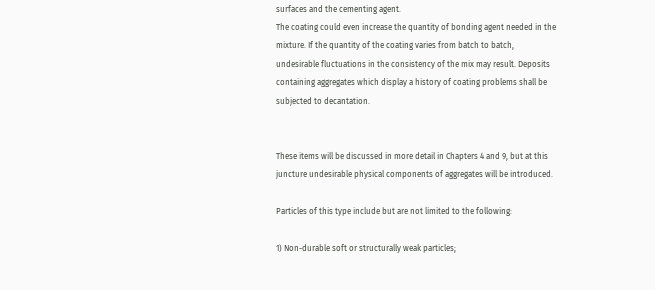surfaces and the cementing agent.
The coating could even increase the quantity of bonding agent needed in the
mixture. If the quantity of the coating varies from batch to batch,
undesirable fluctuations in the consistency of the mix may result. Deposits
containing aggregates which display a history of coating problems shall be
subjected to decantation.


These items will be discussed in more detail in Chapters 4 and 9, but at this
juncture undesirable physical components of aggregates will be introduced.

Particles of this type include but are not limited to the following:

1) Non-durable soft or structurally weak particles;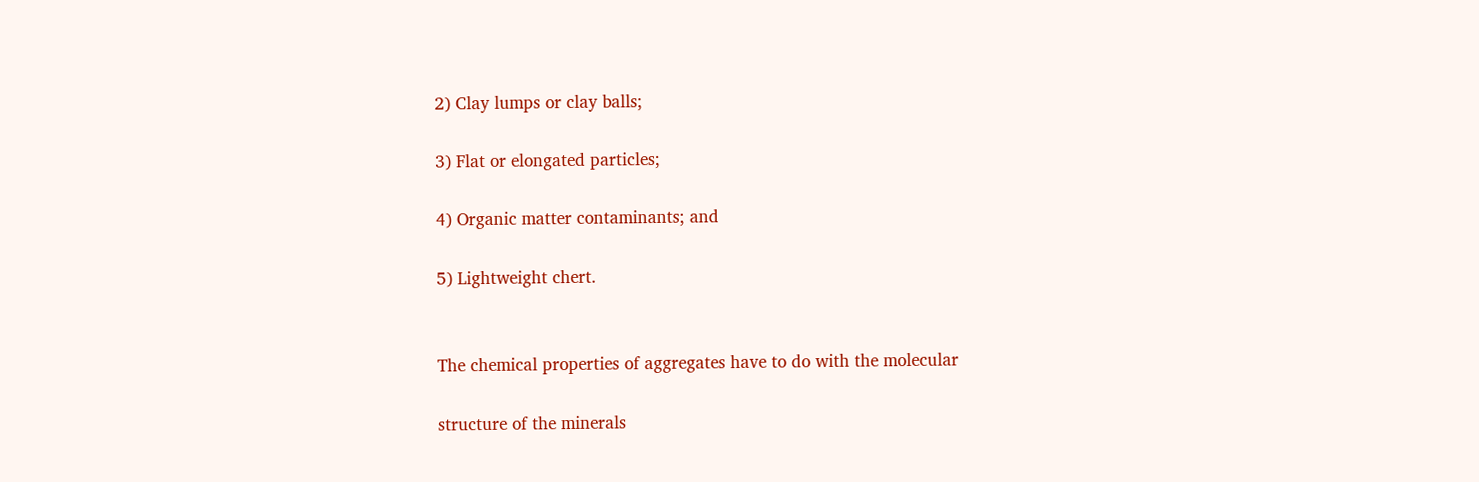2) Clay lumps or clay balls;

3) Flat or elongated particles;

4) Organic matter contaminants; and

5) Lightweight chert.


The chemical properties of aggregates have to do with the molecular

structure of the minerals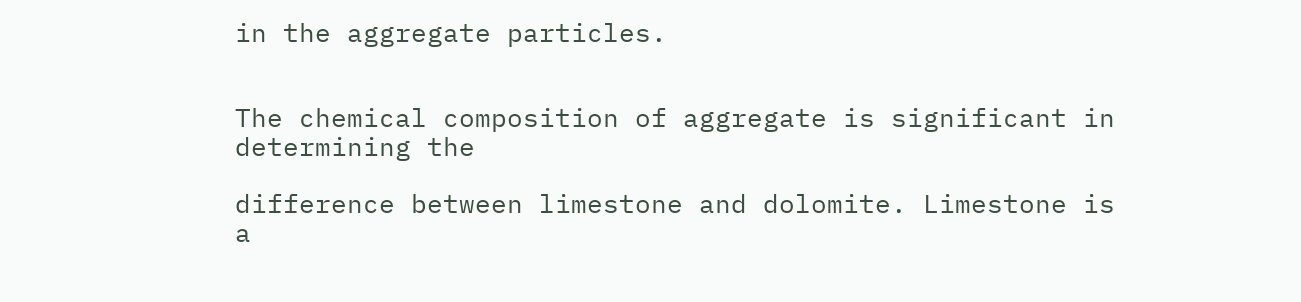in the aggregate particles.


The chemical composition of aggregate is significant in determining the

difference between limestone and dolomite. Limestone is a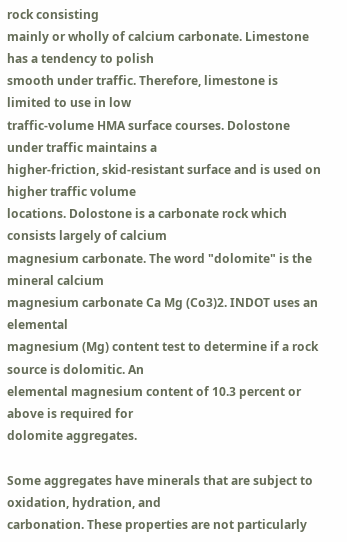rock consisting
mainly or wholly of calcium carbonate. Limestone has a tendency to polish
smooth under traffic. Therefore, limestone is limited to use in low
traffic-volume HMA surface courses. Dolostone under traffic maintains a
higher-friction, skid-resistant surface and is used on higher traffic volume
locations. Dolostone is a carbonate rock which consists largely of calcium
magnesium carbonate. The word "dolomite" is the mineral calcium
magnesium carbonate Ca Mg (Co3)2. INDOT uses an elemental
magnesium (Mg) content test to determine if a rock source is dolomitic. An
elemental magnesium content of 10.3 percent or above is required for
dolomite aggregates.

Some aggregates have minerals that are subject to oxidation, hydration, and
carbonation. These properties are not particularly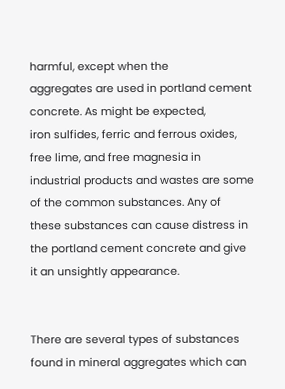harmful, except when the
aggregates are used in portland cement concrete. As might be expected,
iron sulfides, ferric and ferrous oxides, free lime, and free magnesia in
industrial products and wastes are some of the common substances. Any of
these substances can cause distress in the portland cement concrete and give
it an unsightly appearance.


There are several types of substances found in mineral aggregates which can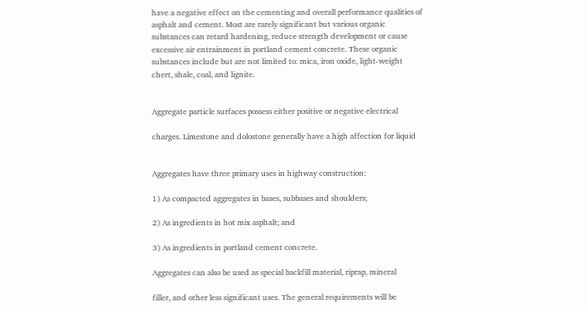have a negative effect on the cementing and overall performance qualities of
asphalt and cement. Most are rarely significant but various organic
substances can retard hardening, reduce strength development or cause
excessive air entrainment in portland cement concrete. These organic
substances include but are not limited to: mica, iron oxide, light-weight
chert, shale, coal, and lignite.


Aggregate particle surfaces possess either positive or negative electrical

charges. Limestone and dolostone generally have a high affection for liquid


Aggregates have three primary uses in highway construction:

1) As compacted aggregates in bases, subbases and shoulders;

2) As ingredients in hot mix asphalt; and

3) As ingredients in portland cement concrete.

Aggregates can also be used as special backfill material, riprap, mineral

filler, and other less significant uses. The general requirements will be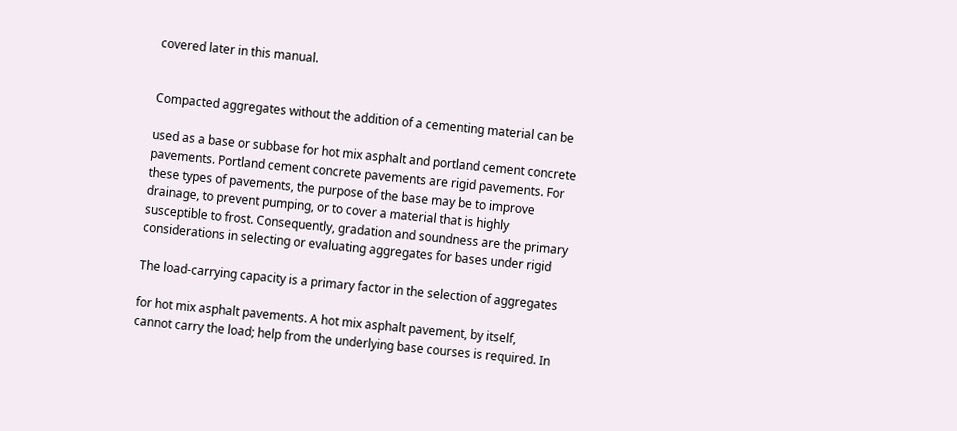covered later in this manual.


Compacted aggregates without the addition of a cementing material can be

used as a base or subbase for hot mix asphalt and portland cement concrete
pavements. Portland cement concrete pavements are rigid pavements. For
these types of pavements, the purpose of the base may be to improve
drainage, to prevent pumping, or to cover a material that is highly
susceptible to frost. Consequently, gradation and soundness are the primary
considerations in selecting or evaluating aggregates for bases under rigid

The load-carrying capacity is a primary factor in the selection of aggregates

for hot mix asphalt pavements. A hot mix asphalt pavement, by itself,
cannot carry the load; help from the underlying base courses is required. In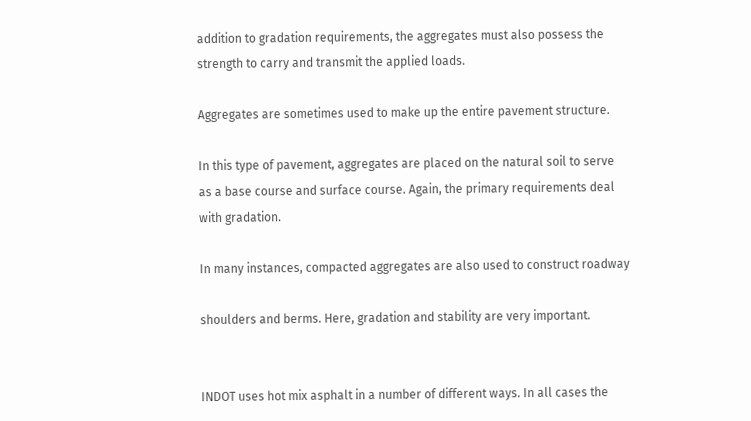addition to gradation requirements, the aggregates must also possess the
strength to carry and transmit the applied loads.

Aggregates are sometimes used to make up the entire pavement structure.

In this type of pavement, aggregates are placed on the natural soil to serve
as a base course and surface course. Again, the primary requirements deal
with gradation.

In many instances, compacted aggregates are also used to construct roadway

shoulders and berms. Here, gradation and stability are very important.


INDOT uses hot mix asphalt in a number of different ways. In all cases the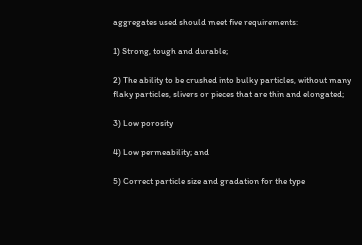aggregates used should meet five requirements:

1) Strong, tough and durable;

2) The ability to be crushed into bulky particles, without many
flaky particles, slivers or pieces that are thin and elongated;

3) Low porosity

4) Low permeability; and

5) Correct particle size and gradation for the type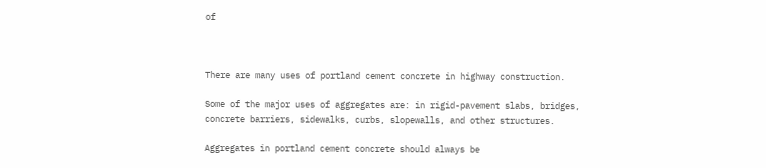of



There are many uses of portland cement concrete in highway construction.

Some of the major uses of aggregates are: in rigid-pavement slabs, bridges,
concrete barriers, sidewalks, curbs, slopewalls, and other structures.

Aggregates in portland cement concrete should always be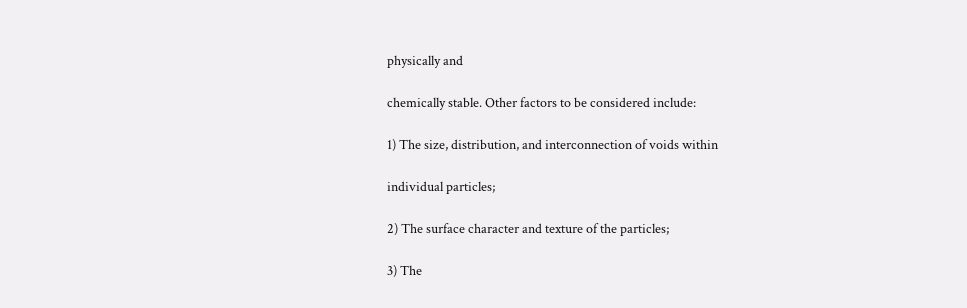physically and

chemically stable. Other factors to be considered include:

1) The size, distribution, and interconnection of voids within

individual particles;

2) The surface character and texture of the particles;

3) The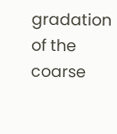gradation of the coarse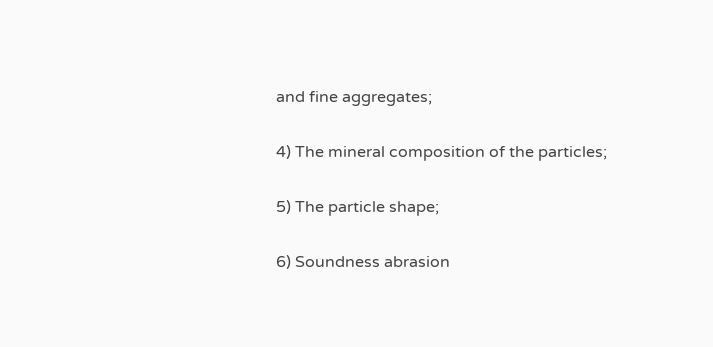and fine aggregates;

4) The mineral composition of the particles;

5) The particle shape;

6) Soundness abrasion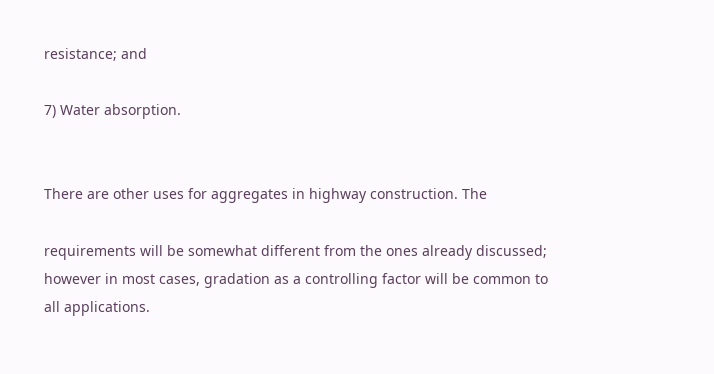resistance; and

7) Water absorption.


There are other uses for aggregates in highway construction. The

requirements will be somewhat different from the ones already discussed;
however in most cases, gradation as a controlling factor will be common to
all applications.